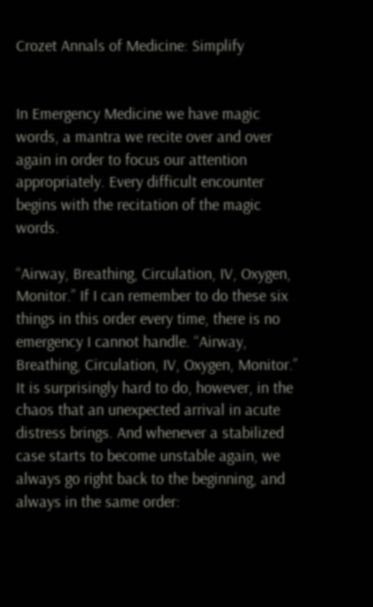Crozet Annals of Medicine: Simplify


In Emergency Medicine we have magic words, a mantra we recite over and over again in order to focus our attention appropriately. Every difficult encounter begins with the recitation of the magic words.

“Airway, Breathing, Circulation, IV, Oxygen, Monitor.” If I can remember to do these six things in this order every time, there is no emergency I cannot handle. “Airway, Breathing, Circulation, IV, Oxygen, Monitor.” It is surprisingly hard to do, however, in the chaos that an unexpected arrival in acute distress brings. And whenever a stabilized case starts to become unstable again, we always go right back to the beginning, and always in the same order: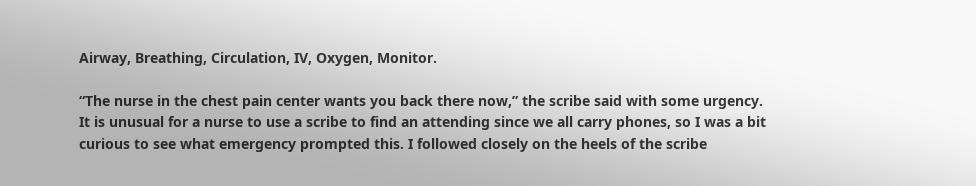Airway, Breathing, Circulation, IV, Oxygen, Monitor.

“The nurse in the chest pain center wants you back there now,” the scribe said with some urgency. It is unusual for a nurse to use a scribe to find an attending since we all carry phones, so I was a bit curious to see what emergency prompted this. I followed closely on the heels of the scribe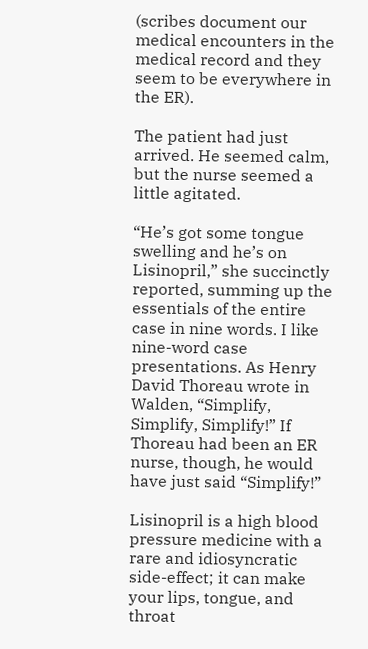(scribes document our medical encounters in the medical record and they seem to be everywhere in the ER).

The patient had just arrived. He seemed calm, but the nurse seemed a little agitated.

“He’s got some tongue swelling and he’s on Lisinopril,” she succinctly reported, summing up the essentials of the entire case in nine words. I like nine-word case presentations. As Henry David Thoreau wrote in Walden, “Simplify, Simplify, Simplify!” If Thoreau had been an ER nurse, though, he would have just said “Simplify!”

Lisinopril is a high blood pressure medicine with a rare and idiosyncratic side-effect; it can make your lips, tongue, and throat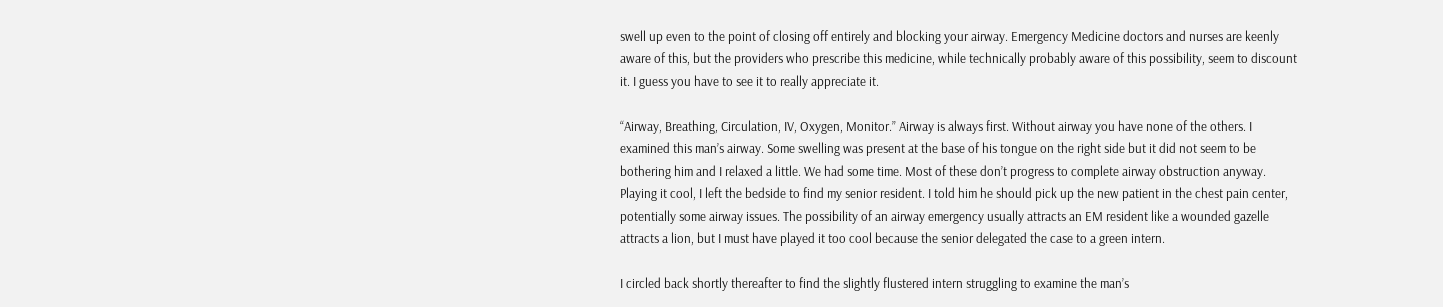swell up even to the point of closing off entirely and blocking your airway. Emergency Medicine doctors and nurses are keenly aware of this, but the providers who prescribe this medicine, while technically probably aware of this possibility, seem to discount it. I guess you have to see it to really appreciate it.

“Airway, Breathing, Circulation, IV, Oxygen, Monitor.” Airway is always first. Without airway you have none of the others. I examined this man’s airway. Some swelling was present at the base of his tongue on the right side but it did not seem to be bothering him and I relaxed a little. We had some time. Most of these don’t progress to complete airway obstruction anyway. Playing it cool, I left the bedside to find my senior resident. I told him he should pick up the new patient in the chest pain center, potentially some airway issues. The possibility of an airway emergency usually attracts an EM resident like a wounded gazelle attracts a lion, but I must have played it too cool because the senior delegated the case to a green intern.

I circled back shortly thereafter to find the slightly flustered intern struggling to examine the man’s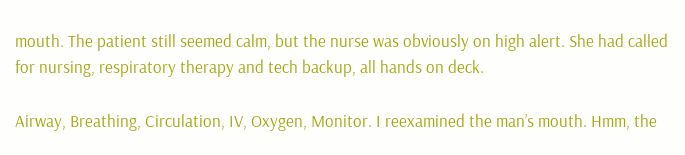mouth. The patient still seemed calm, but the nurse was obviously on high alert. She had called for nursing, respiratory therapy and tech backup, all hands on deck.

Airway, Breathing, Circulation, IV, Oxygen, Monitor. I reexamined the man’s mouth. Hmm, the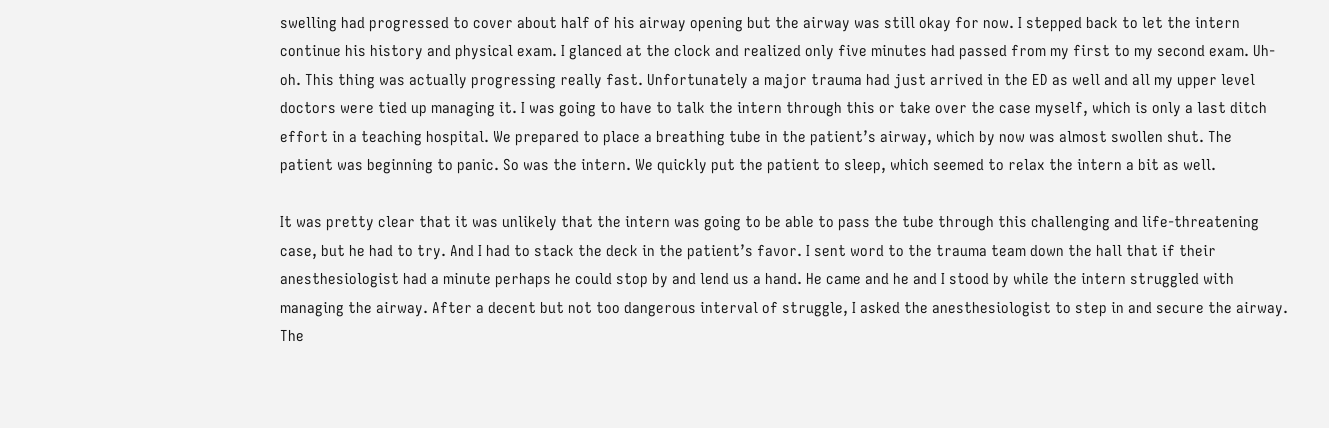swelling had progressed to cover about half of his airway opening but the airway was still okay for now. I stepped back to let the intern continue his history and physical exam. I glanced at the clock and realized only five minutes had passed from my first to my second exam. Uh-oh. This thing was actually progressing really fast. Unfortunately a major trauma had just arrived in the ED as well and all my upper level doctors were tied up managing it. I was going to have to talk the intern through this or take over the case myself, which is only a last ditch effort in a teaching hospital. We prepared to place a breathing tube in the patient’s airway, which by now was almost swollen shut. The patient was beginning to panic. So was the intern. We quickly put the patient to sleep, which seemed to relax the intern a bit as well.

It was pretty clear that it was unlikely that the intern was going to be able to pass the tube through this challenging and life-threatening case, but he had to try. And I had to stack the deck in the patient’s favor. I sent word to the trauma team down the hall that if their anesthesiologist had a minute perhaps he could stop by and lend us a hand. He came and he and I stood by while the intern struggled with managing the airway. After a decent but not too dangerous interval of struggle, I asked the anesthesiologist to step in and secure the airway. The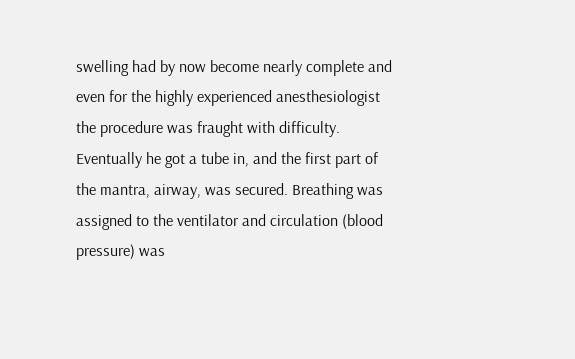swelling had by now become nearly complete and even for the highly experienced anesthesiologist the procedure was fraught with difficulty. Eventually he got a tube in, and the first part of the mantra, airway, was secured. Breathing was assigned to the ventilator and circulation (blood pressure) was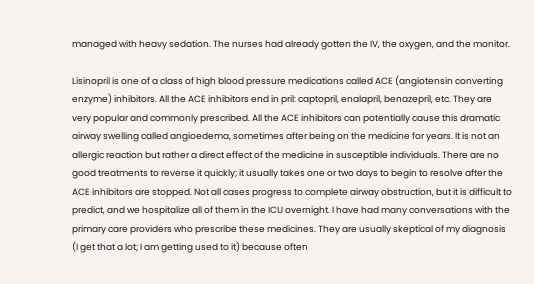managed with heavy sedation. The nurses had already gotten the IV, the oxygen, and the monitor.

Lisinopril is one of a class of high blood pressure medications called ACE (angiotensin converting enzyme) inhibitors. All the ACE inhibitors end in pril: captopril, enalapril, benazepril, etc. They are very popular and commonly prescribed. All the ACE inhibitors can potentially cause this dramatic airway swelling called angioedema, sometimes after being on the medicine for years. It is not an allergic reaction but rather a direct effect of the medicine in susceptible individuals. There are no good treatments to reverse it quickly; it usually takes one or two days to begin to resolve after the ACE inhibitors are stopped. Not all cases progress to complete airway obstruction, but it is difficult to predict, and we hospitalize all of them in the ICU overnight. I have had many conversations with the primary care providers who prescribe these medicines. They are usually skeptical of my diagnosis (I get that a lot; I am getting used to it) because often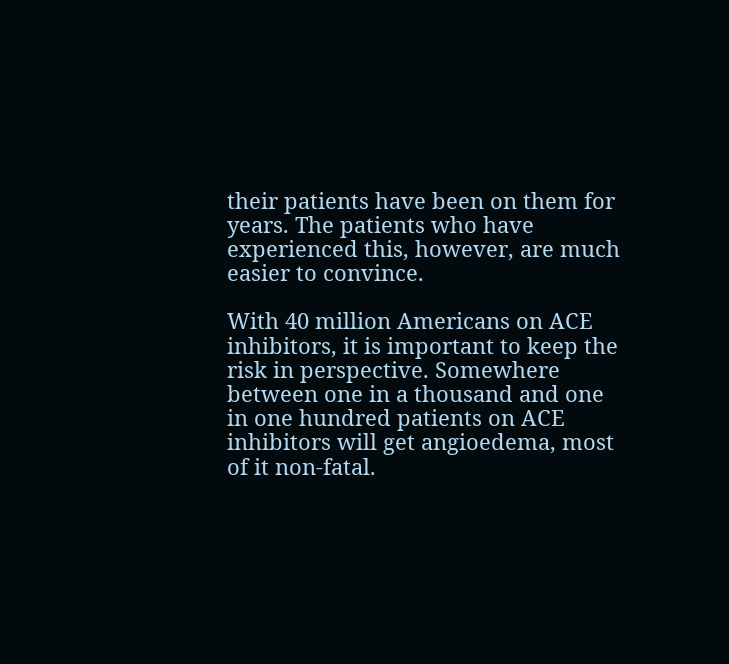their patients have been on them for years. The patients who have experienced this, however, are much easier to convince.

With 40 million Americans on ACE inhibitors, it is important to keep the risk in perspective. Somewhere between one in a thousand and one in one hundred patients on ACE inhibitors will get angioedema, most of it non-fatal.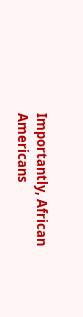Importantly, African Americans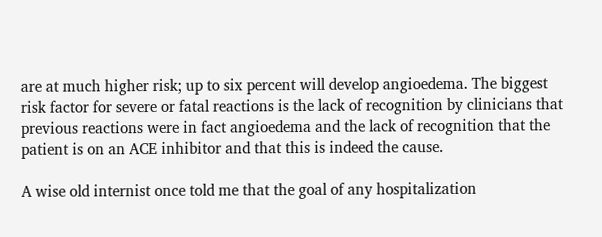are at much higher risk; up to six percent will develop angioedema. The biggest risk factor for severe or fatal reactions is the lack of recognition by clinicians that previous reactions were in fact angioedema and the lack of recognition that the patient is on an ACE inhibitor and that this is indeed the cause.

A wise old internist once told me that the goal of any hospitalization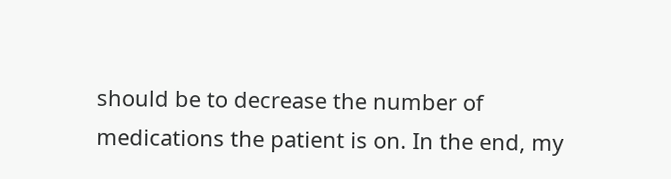should be to decrease the number of medications the patient is on. In the end, my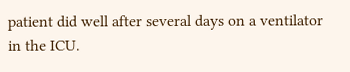patient did well after several days on a ventilator in the ICU.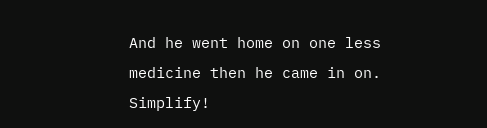And he went home on one less medicine then he came in on. Simplify!